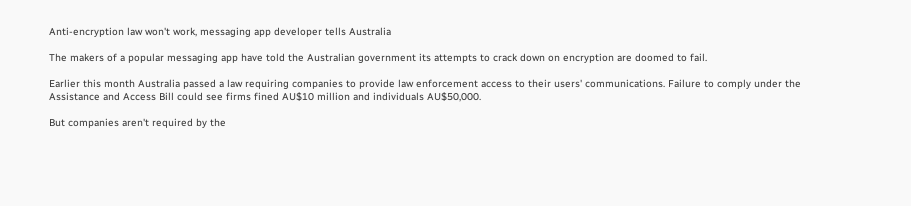Anti-encryption law won't work, messaging app developer tells Australia

The makers of a popular messaging app have told the Australian government its attempts to crack down on encryption are doomed to fail.

Earlier this month Australia passed a law requiring companies to provide law enforcement access to their users' communications. Failure to comply under the Assistance and Access Bill could see firms fined AU$10 million and individuals AU$50,000.

But companies aren't required by the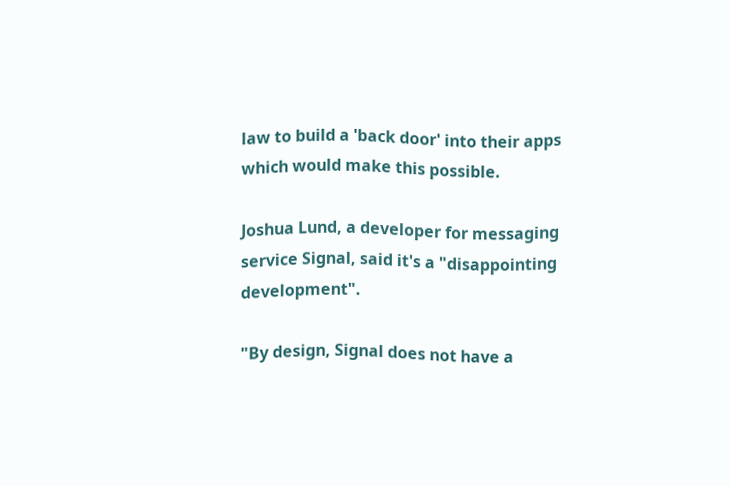law to build a 'back door' into their apps which would make this possible.

Joshua Lund, a developer for messaging service Signal, said it's a "disappointing development".

"By design, Signal does not have a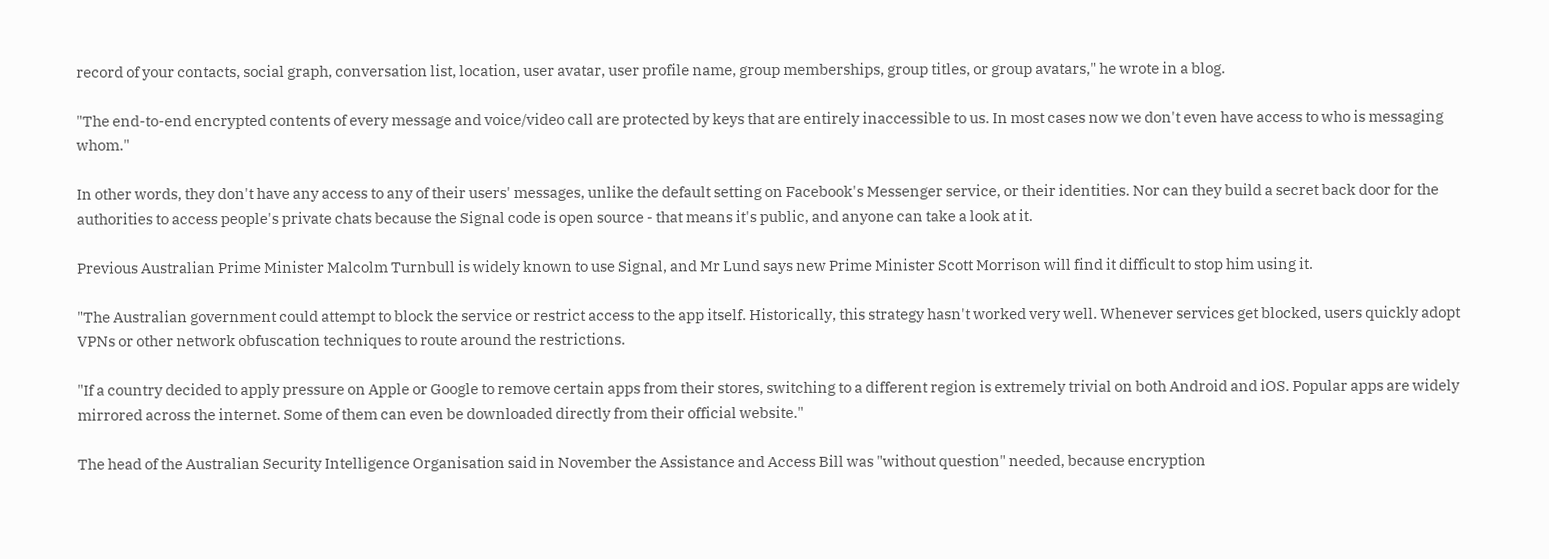record of your contacts, social graph, conversation list, location, user avatar, user profile name, group memberships, group titles, or group avatars," he wrote in a blog.

"The end-to-end encrypted contents of every message and voice/video call are protected by keys that are entirely inaccessible to us. In most cases now we don't even have access to who is messaging whom."

In other words, they don't have any access to any of their users' messages, unlike the default setting on Facebook's Messenger service, or their identities. Nor can they build a secret back door for the authorities to access people's private chats because the Signal code is open source - that means it's public, and anyone can take a look at it.

Previous Australian Prime Minister Malcolm Turnbull is widely known to use Signal, and Mr Lund says new Prime Minister Scott Morrison will find it difficult to stop him using it.

"The Australian government could attempt to block the service or restrict access to the app itself. Historically, this strategy hasn't worked very well. Whenever services get blocked, users quickly adopt VPNs or other network obfuscation techniques to route around the restrictions.

"If a country decided to apply pressure on Apple or Google to remove certain apps from their stores, switching to a different region is extremely trivial on both Android and iOS. Popular apps are widely mirrored across the internet. Some of them can even be downloaded directly from their official website."

The head of the Australian Security Intelligence Organisation said in November the Assistance and Access Bill was "without question" needed, because encryption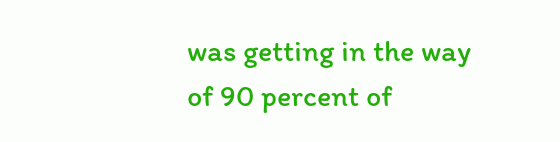was getting in the way of 90 percent of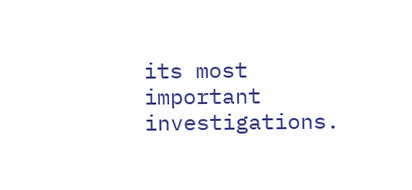its most important investigations.